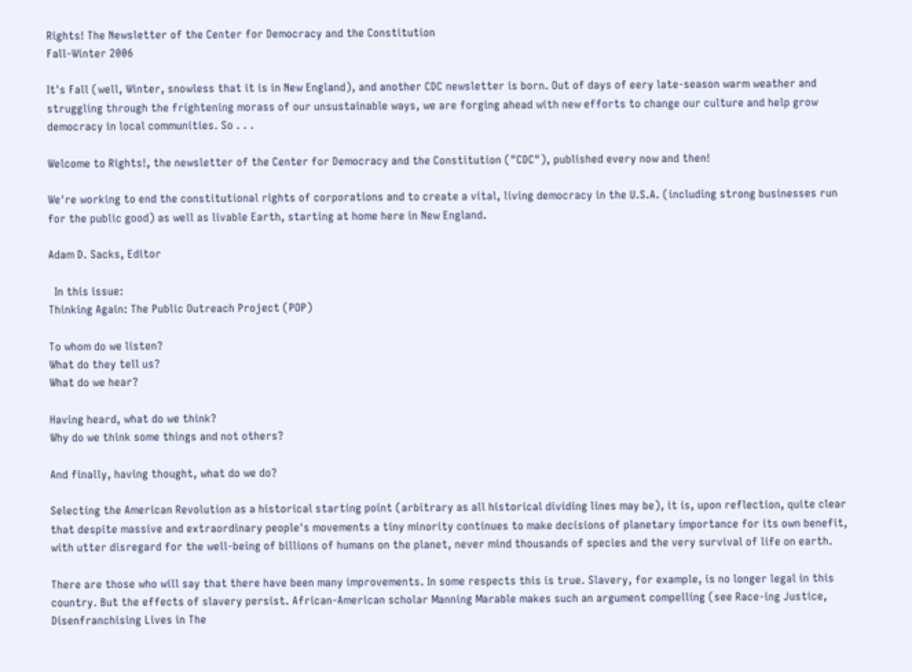Rights! The Newsletter of the Center for Democracy and the Constitution
Fall-Winter 2006

It's Fall (well, Winter, snowless that it is in New England), and another CDC newsletter is born. Out of days of eery late-season warm weather and struggling through the frightening morass of our unsustainable ways, we are forging ahead with new efforts to change our culture and help grow democracy in local communities. So . . .

Welcome to Rights!, the newsletter of the Center for Democracy and the Constitution ("CDC"), published every now and then!

We're working to end the constitutional rights of corporations and to create a vital, living democracy in the U.S.A. (including strong businesses run for the public good) as well as livable Earth, starting at home here in New England.

Adam D. Sacks, Editor

  In this issue:
Thinking Again: The Public Outreach Project (POP)

To whom do we listen?
What do they tell us?
What do we hear?

Having heard, what do we think?
Why do we think some things and not others?

And finally, having thought, what do we do?

Selecting the American Revolution as a historical starting point (arbitrary as all historical dividing lines may be), it is, upon reflection, quite clear that despite massive and extraordinary people's movements a tiny minority continues to make decisions of planetary importance for its own benefit, with utter disregard for the well-being of billions of humans on the planet, never mind thousands of species and the very survival of life on earth.

There are those who will say that there have been many improvements. In some respects this is true. Slavery, for example, is no longer legal in this country. But the effects of slavery persist. African-American scholar Manning Marable makes such an argument compelling (see Race-ing Justice, Disenfranchising Lives in The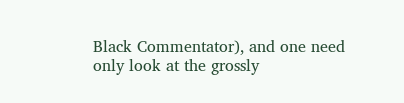Black Commentator), and one need only look at the grossly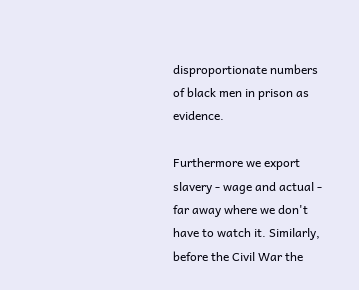disproportionate numbers of black men in prison as evidence.

Furthermore we export slavery - wage and actual - far away where we don't have to watch it. Similarly, before the Civil War the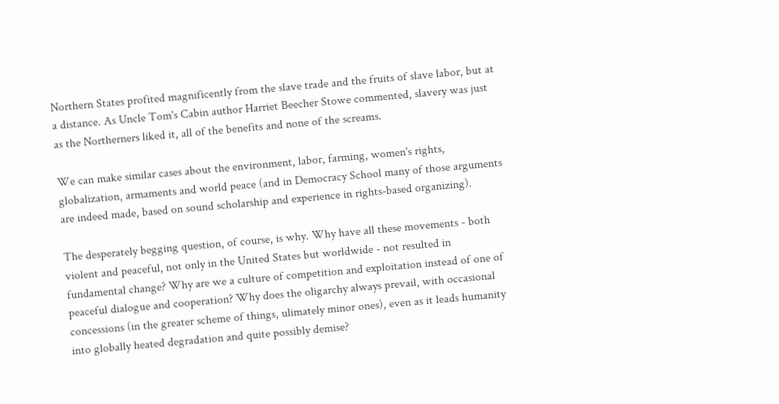Northern States profited magnificently from the slave trade and the fruits of slave labor, but at a distance. As Uncle Tom's Cabin author Harriet Beecher Stowe commented, slavery was just as the Northerners liked it, all of the benefits and none of the screams.

We can make similar cases about the environment, labor, farming, women's rights, globalization, armaments and world peace (and in Democracy School many of those arguments are indeed made, based on sound scholarship and experience in rights-based organizing).

The desperately begging question, of course, is why. Why have all these movements - both violent and peaceful, not only in the United States but worldwide - not resulted in fundamental change? Why are we a culture of competition and exploitation instead of one of peaceful dialogue and cooperation? Why does the oligarchy always prevail, with occasional concessions (in the greater scheme of things, ulimately minor ones), even as it leads humanity into globally heated degradation and quite possibly demise?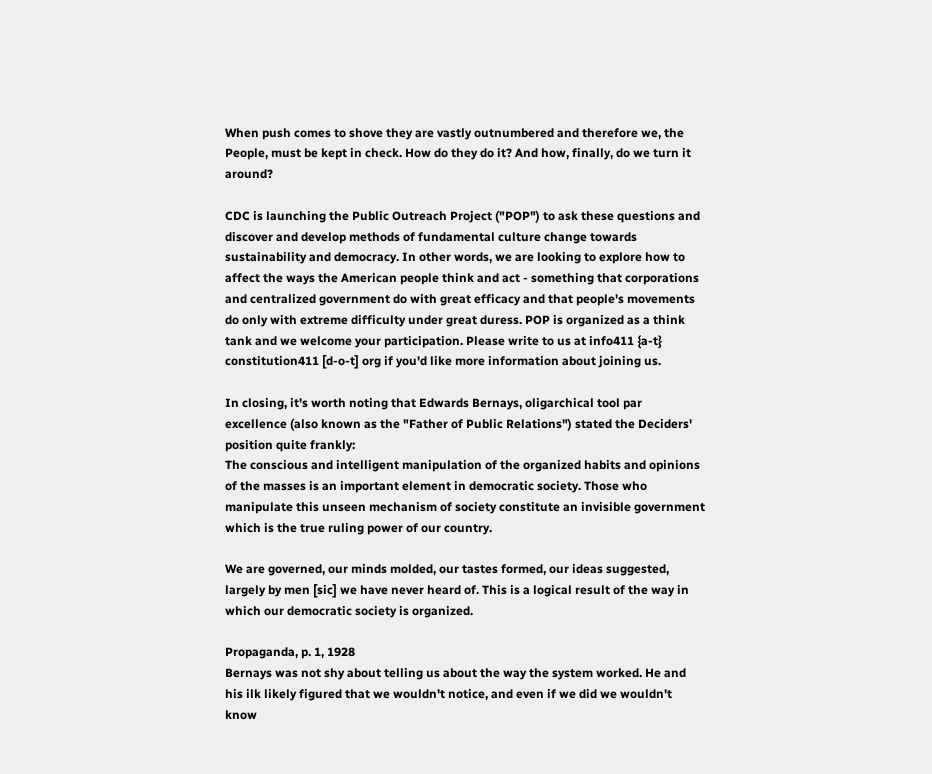When push comes to shove they are vastly outnumbered and therefore we, the People, must be kept in check. How do they do it? And how, finally, do we turn it around?

CDC is launching the Public Outreach Project ("POP") to ask these questions and discover and develop methods of fundamental culture change towards sustainability and democracy. In other words, we are looking to explore how to affect the ways the American people think and act - something that corporations and centralized government do with great efficacy and that people's movements do only with extreme difficulty under great duress. POP is organized as a think tank and we welcome your participation. Please write to us at info411 {a-t} constitution411 [d-o-t] org if you'd like more information about joining us.

In closing, it's worth noting that Edwards Bernays, oligarchical tool par excellence (also known as the "Father of Public Relations") stated the Deciders' position quite frankly:
The conscious and intelligent manipulation of the organized habits and opinions of the masses is an important element in democratic society. Those who manipulate this unseen mechanism of society constitute an invisible government which is the true ruling power of our country.

We are governed, our minds molded, our tastes formed, our ideas suggested, largely by men [sic] we have never heard of. This is a logical result of the way in which our democratic society is organized.

Propaganda, p. 1, 1928
Bernays was not shy about telling us about the way the system worked. He and his ilk likely figured that we wouldn't notice, and even if we did we wouldn't know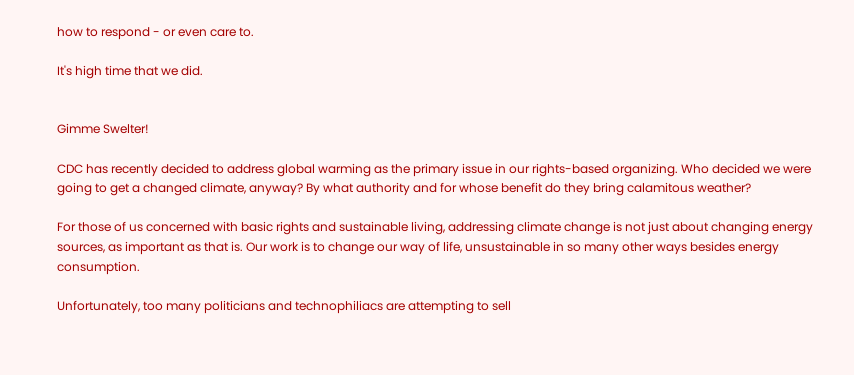how to respond - or even care to.

It's high time that we did.


Gimme Swelter!

CDC has recently decided to address global warming as the primary issue in our rights-based organizing. Who decided we were going to get a changed climate, anyway? By what authority and for whose benefit do they bring calamitous weather?

For those of us concerned with basic rights and sustainable living, addressing climate change is not just about changing energy sources, as important as that is. Our work is to change our way of life, unsustainable in so many other ways besides energy consumption.

Unfortunately, too many politicians and technophiliacs are attempting to sell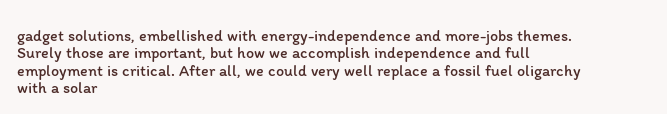gadget solutions, embellished with energy-independence and more-jobs themes. Surely those are important, but how we accomplish independence and full employment is critical. After all, we could very well replace a fossil fuel oligarchy with a solar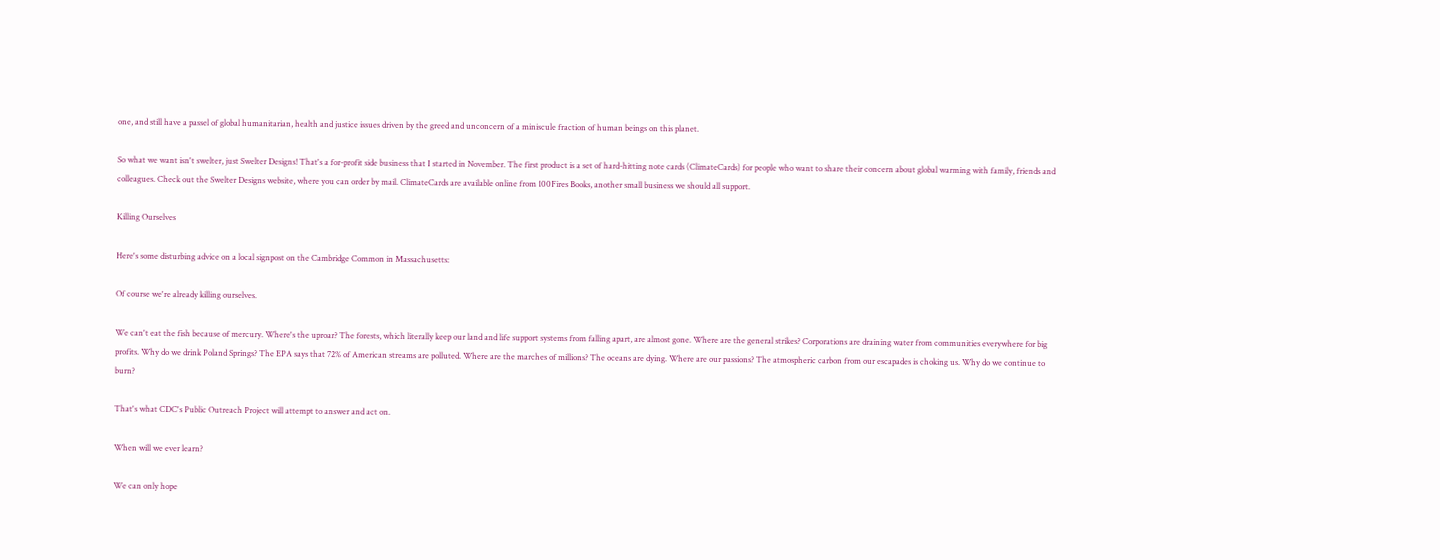one, and still have a passel of global humanitarian, health and justice issues driven by the greed and unconcern of a miniscule fraction of human beings on this planet.

So what we want isn't swelter, just Swelter Designs! That's a for-profit side business that I started in November. The first product is a set of hard-hitting note cards (ClimateCards) for people who want to share their concern about global warming with family, friends and colleagues. Check out the Swelter Designs website, where you can order by mail. ClimateCards are available online from 100Fires Books, another small business we should all support.

Killing Ourselves

Here's some disturbing advice on a local signpost on the Cambridge Common in Massachusetts:

Of course we're already killing ourselves.

We can't eat the fish because of mercury. Where's the uproar? The forests, which literally keep our land and life support systems from falling apart, are almost gone. Where are the general strikes? Corporations are draining water from communities everywhere for big profits. Why do we drink Poland Springs? The EPA says that 72% of American streams are polluted. Where are the marches of millions? The oceans are dying. Where are our passions? The atmospheric carbon from our escapades is choking us. Why do we continue to burn?

That's what CDC's Public Outreach Project will attempt to answer and act on.

When will we ever learn?

We can only hope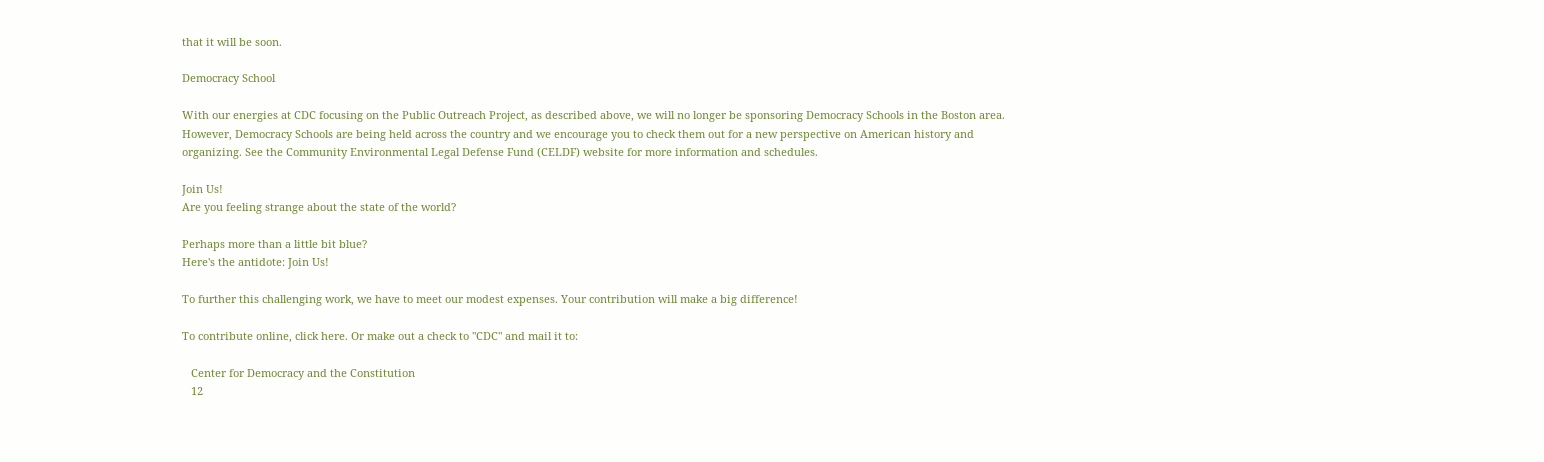that it will be soon.

Democracy School

With our energies at CDC focusing on the Public Outreach Project, as described above, we will no longer be sponsoring Democracy Schools in the Boston area. However, Democracy Schools are being held across the country and we encourage you to check them out for a new perspective on American history and organizing. See the Community Environmental Legal Defense Fund (CELDF) website for more information and schedules.

Join Us!
Are you feeling strange about the state of the world?

Perhaps more than a little bit blue?
Here's the antidote: Join Us!

To further this challenging work, we have to meet our modest expenses. Your contribution will make a big difference!

To contribute online, click here. Or make out a check to "CDC" and mail it to:

   Center for Democracy and the Constitution
   12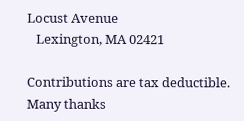Locust Avenue
   Lexington, MA 02421

Contributions are tax deductible. Many thanks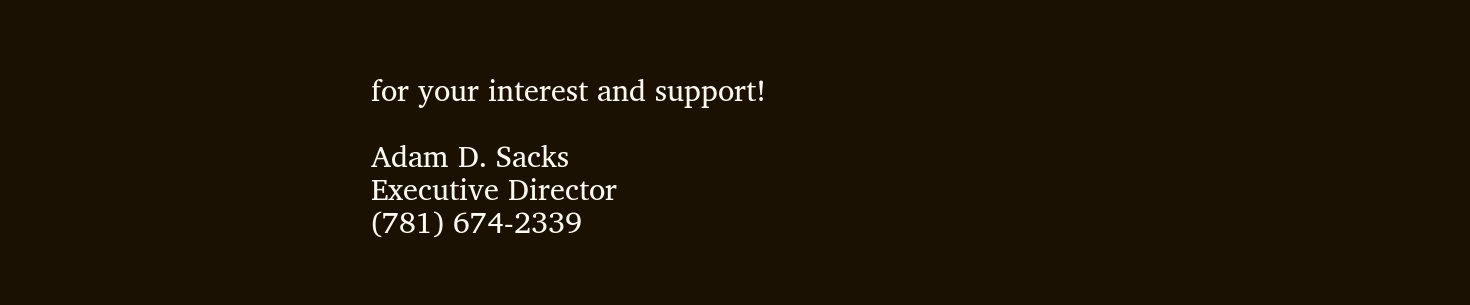for your interest and support!

Adam D. Sacks
Executive Director
(781) 674-2339